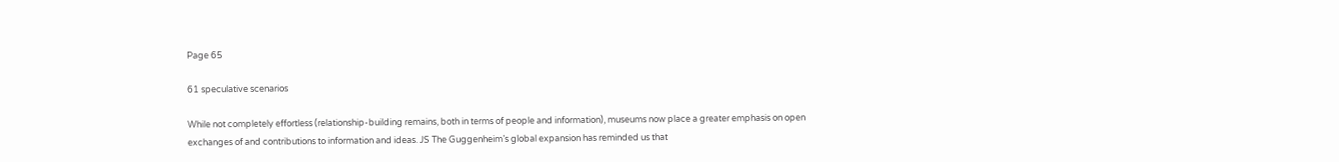Page 65

61 speculative scenarios

While not completely effortless (relationship-building remains, both in terms of people and information), museums now place a greater emphasis on open exchanges of and contributions to information and ideas. JS The Guggenheim’s global expansion has reminded us that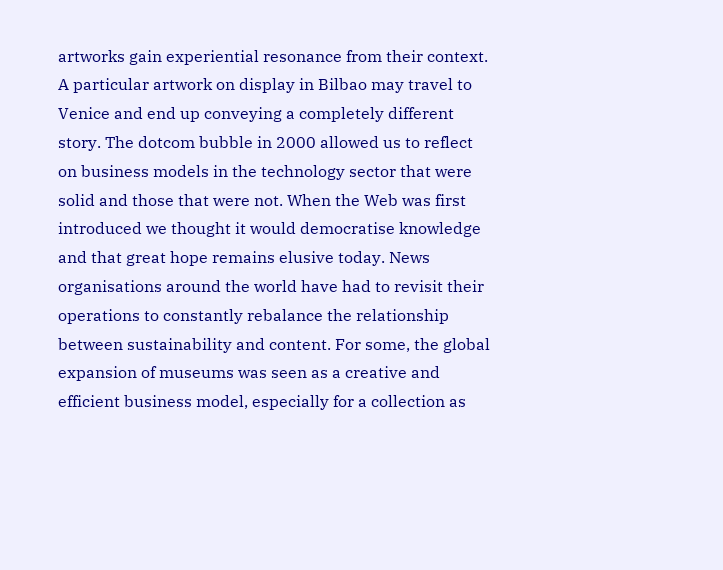artworks gain experiential resonance from their context. A particular artwork on display in Bilbao may travel to Venice and end up conveying a completely different story. The dotcom bubble in 2000 allowed us to reflect on business models in the technology sector that were solid and those that were not. When the Web was first introduced we thought it would democratise knowledge and that great hope remains elusive today. News organisations around the world have had to revisit their operations to constantly rebalance the relationship between sustainability and content. For some, the global expansion of museums was seen as a creative and efficient business model, especially for a collection as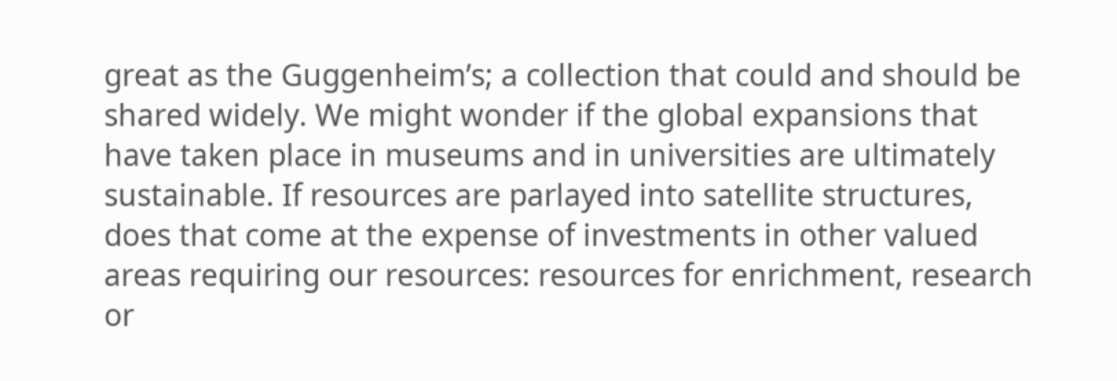great as the Guggenheim’s; a collection that could and should be shared widely. We might wonder if the global expansions that have taken place in museums and in universities are ultimately sustainable. If resources are parlayed into satellite structures, does that come at the expense of investments in other valued areas requiring our resources: resources for enrichment, research or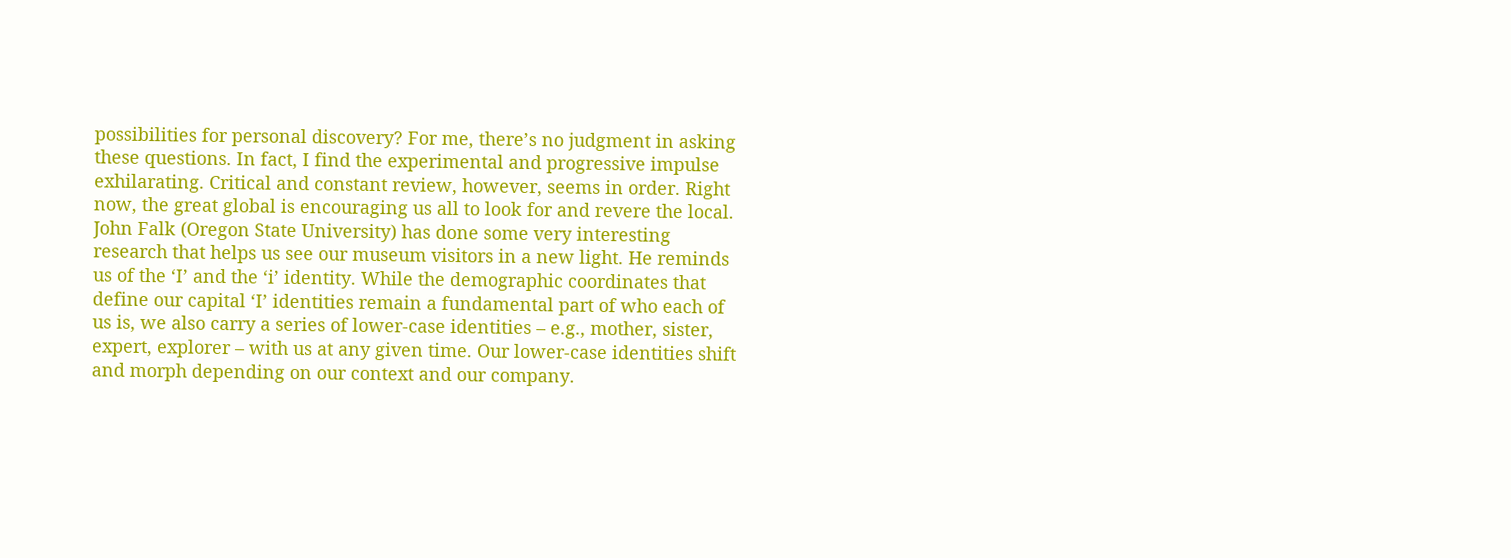possibilities for personal discovery? For me, there’s no judgment in asking these questions. In fact, I find the experimental and progressive impulse exhilarating. Critical and constant review, however, seems in order. Right now, the great global is encouraging us all to look for and revere the local. John Falk (Oregon State University) has done some very interesting research that helps us see our museum visitors in a new light. He reminds us of the ‘I’ and the ‘i’ identity. While the demographic coordinates that define our capital ‘I’ identities remain a fundamental part of who each of us is, we also carry a series of lower-case identities – e.g., mother, sister, expert, explorer – with us at any given time. Our lower-case identities shift and morph depending on our context and our company.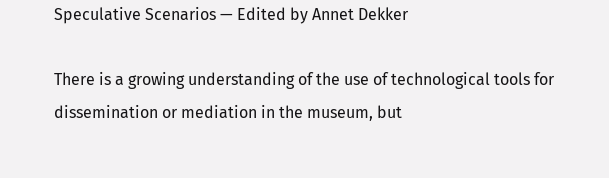Speculative Scenarios — Edited by Annet Dekker

There is a growing understanding of the use of technological tools for dissemination or mediation in the museum, but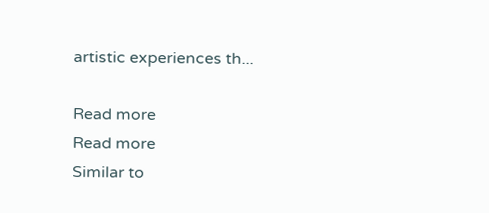artistic experiences th...

Read more
Read more
Similar to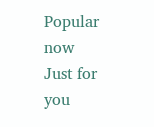Popular now
Just for you